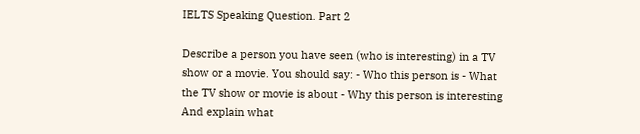IELTS Speaking Question. Part 2

Describe a person you have seen (who is interesting) in a TV show or a movie. You should say: - Who this person is - What the TV show or movie is about - Why this person is interesting And explain what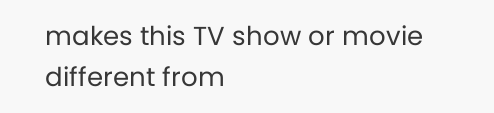makes this TV show or movie different from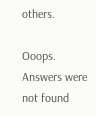others.

Ooops. Answers were not found